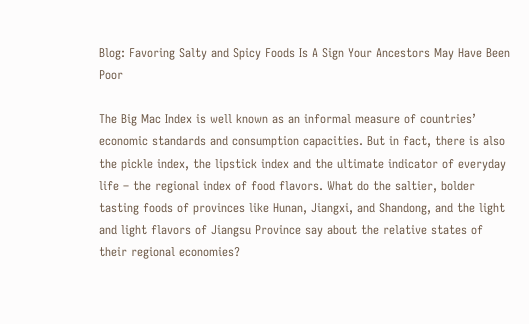Blog: Favoring Salty and Spicy Foods Is A Sign Your Ancestors May Have Been Poor

The Big Mac Index is well known as an informal measure of countries’ economic standards and consumption capacities. But in fact, there is also the pickle index, the lipstick index and the ultimate indicator of everyday life – the regional index of food flavors. What do the saltier, bolder tasting foods of provinces like Hunan, Jiangxi, and Shandong, and the light and light flavors of Jiangsu Province say about the relative states of their regional economies?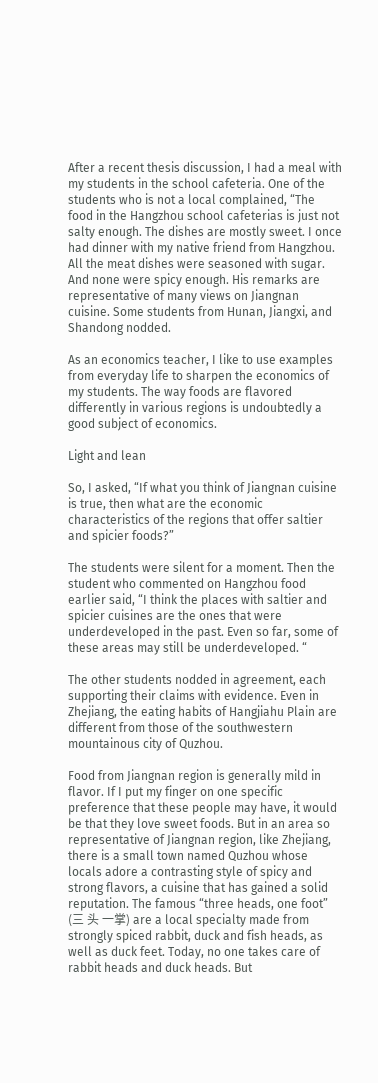After a recent thesis discussion, I had a meal with my students in the school cafeteria. One of the students who is not a local complained, “The food in the Hangzhou school cafeterias is just not salty enough. The dishes are mostly sweet. I once had dinner with my native friend from Hangzhou. All the meat dishes were seasoned with sugar. And none were spicy enough. His remarks are representative of many views on Jiangnan cuisine. Some students from Hunan, Jiangxi, and Shandong nodded.

As an economics teacher, I like to use examples from everyday life to sharpen the economics of my students. The way foods are flavored differently in various regions is undoubtedly a good subject of economics.

Light and lean

So, I asked, “If what you think of Jiangnan cuisine is true, then what are the economic characteristics of the regions that offer saltier and spicier foods?”

The students were silent for a moment. Then the student who commented on Hangzhou food earlier said, “I think the places with saltier and spicier cuisines are the ones that were underdeveloped in the past. Even so far, some of these areas may still be underdeveloped. “

The other students nodded in agreement, each supporting their claims with evidence. Even in Zhejiang, the eating habits of Hangjiahu Plain are different from those of the southwestern mountainous city of Quzhou.

Food from Jiangnan region is generally mild in flavor. If I put my finger on one specific preference that these people may have, it would be that they love sweet foods. But in an area so representative of Jiangnan region, like Zhejiang, there is a small town named Quzhou whose locals adore a contrasting style of spicy and strong flavors, a cuisine that has gained a solid reputation. The famous “three heads, one foot” (三 头 一掌) are a local specialty made from strongly spiced rabbit, duck and fish heads, as well as duck feet. Today, no one takes care of rabbit heads and duck heads. But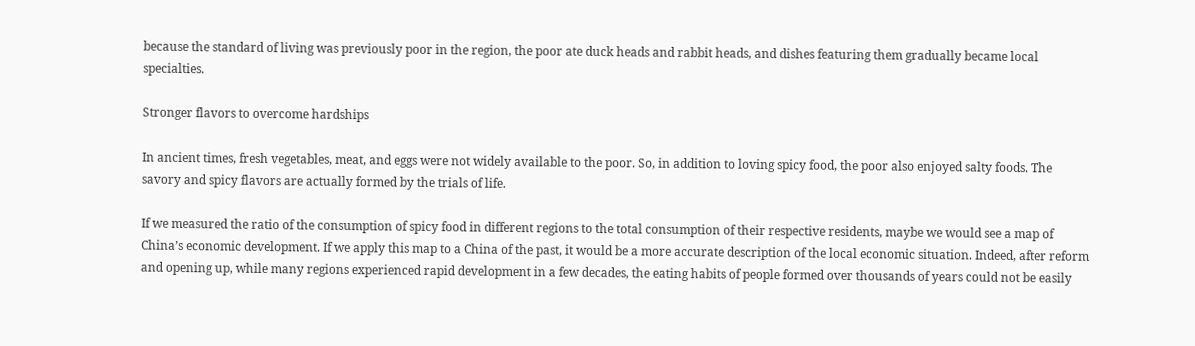because the standard of living was previously poor in the region, the poor ate duck heads and rabbit heads, and dishes featuring them gradually became local specialties.

Stronger flavors to overcome hardships

In ancient times, fresh vegetables, meat, and eggs were not widely available to the poor. So, in addition to loving spicy food, the poor also enjoyed salty foods. The savory and spicy flavors are actually formed by the trials of life.

If we measured the ratio of the consumption of spicy food in different regions to the total consumption of their respective residents, maybe we would see a map of China’s economic development. If we apply this map to a China of the past, it would be a more accurate description of the local economic situation. Indeed, after reform and opening up, while many regions experienced rapid development in a few decades, the eating habits of people formed over thousands of years could not be easily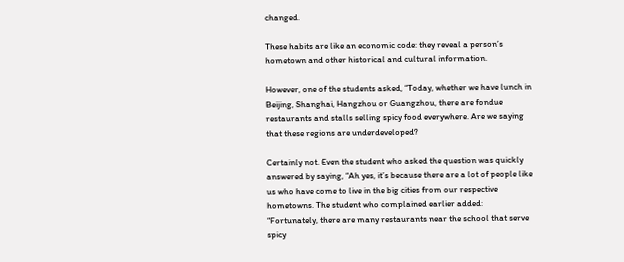changed.

These habits are like an economic code: they reveal a person’s hometown and other historical and cultural information.

However, one of the students asked, “Today, whether we have lunch in Beijing, Shanghai, Hangzhou or Guangzhou, there are fondue restaurants and stalls selling spicy food everywhere. Are we saying that these regions are underdeveloped?

Certainly not. Even the student who asked the question was quickly answered by saying, “Ah yes, it’s because there are a lot of people like us who have come to live in the big cities from our respective hometowns. The student who complained earlier added: “Fortunately, there are many restaurants near the school that serve spicy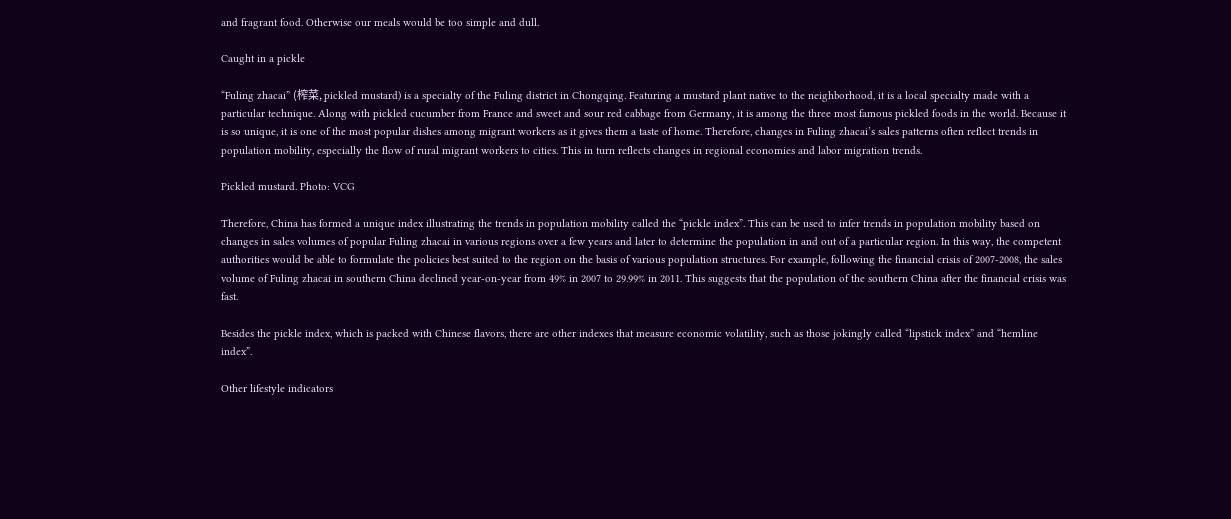and fragrant food. Otherwise our meals would be too simple and dull.

Caught in a pickle

“Fuling zhacai” (榨菜, pickled mustard) is a specialty of the Fuling district in Chongqing. Featuring a mustard plant native to the neighborhood, it is a local specialty made with a particular technique. Along with pickled cucumber from France and sweet and sour red cabbage from Germany, it is among the three most famous pickled foods in the world. Because it is so unique, it is one of the most popular dishes among migrant workers as it gives them a taste of home. Therefore, changes in Fuling zhacai’s sales patterns often reflect trends in population mobility, especially the flow of rural migrant workers to cities. This in turn reflects changes in regional economies and labor migration trends.

Pickled mustard. Photo: VCG

Therefore, China has formed a unique index illustrating the trends in population mobility called the “pickle index”. This can be used to infer trends in population mobility based on changes in sales volumes of popular Fuling zhacai in various regions over a few years and later to determine the population in and out of a particular region. In this way, the competent authorities would be able to formulate the policies best suited to the region on the basis of various population structures. For example, following the financial crisis of 2007-2008, the sales volume of Fuling zhacai in southern China declined year-on-year from 49% in 2007 to 29.99% in 2011. This suggests that the population of the southern China after the financial crisis was fast.

Besides the pickle index, which is packed with Chinese flavors, there are other indexes that measure economic volatility, such as those jokingly called “lipstick index” and “hemline index”.

Other lifestyle indicators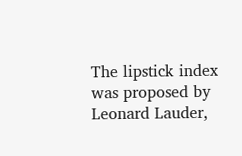The lipstick index was proposed by Leonard Lauder,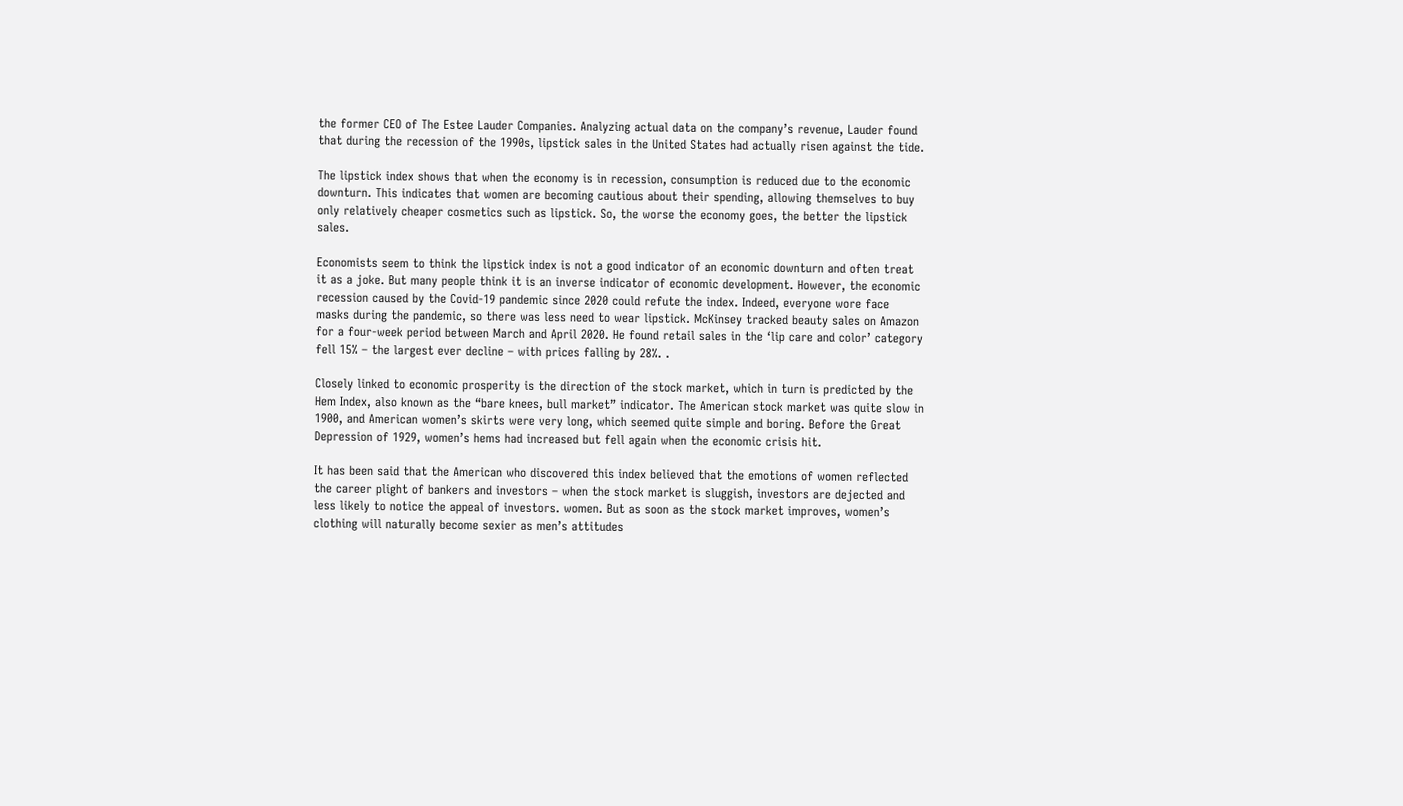the former CEO of The Estee Lauder Companies. Analyzing actual data on the company’s revenue, Lauder found that during the recession of the 1990s, lipstick sales in the United States had actually risen against the tide.

The lipstick index shows that when the economy is in recession, consumption is reduced due to the economic downturn. This indicates that women are becoming cautious about their spending, allowing themselves to buy only relatively cheaper cosmetics such as lipstick. So, the worse the economy goes, the better the lipstick sales.

Economists seem to think the lipstick index is not a good indicator of an economic downturn and often treat it as a joke. But many people think it is an inverse indicator of economic development. However, the economic recession caused by the Covid-19 pandemic since 2020 could refute the index. Indeed, everyone wore face masks during the pandemic, so there was less need to wear lipstick. McKinsey tracked beauty sales on Amazon for a four-week period between March and April 2020. He found retail sales in the ‘lip care and color’ category fell 15% – the largest ever decline – with prices falling by 28%. .

Closely linked to economic prosperity is the direction of the stock market, which in turn is predicted by the Hem Index, also known as the “bare knees, bull market” indicator. The American stock market was quite slow in 1900, and American women’s skirts were very long, which seemed quite simple and boring. Before the Great Depression of 1929, women’s hems had increased but fell again when the economic crisis hit.

It has been said that the American who discovered this index believed that the emotions of women reflected the career plight of bankers and investors – when the stock market is sluggish, investors are dejected and less likely to notice the appeal of investors. women. But as soon as the stock market improves, women’s clothing will naturally become sexier as men’s attitudes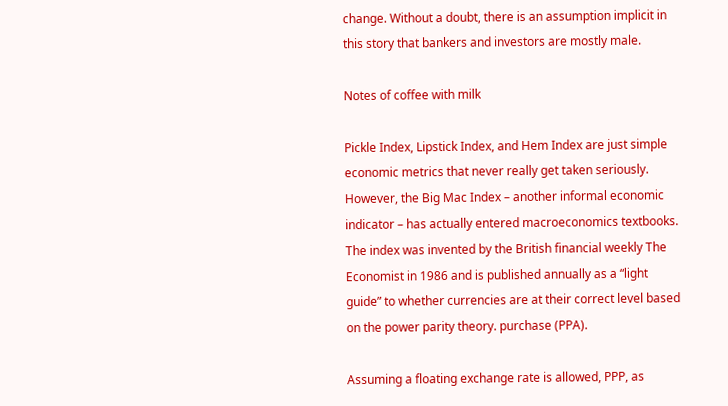change. Without a doubt, there is an assumption implicit in this story that bankers and investors are mostly male.

Notes of coffee with milk

Pickle Index, Lipstick Index, and Hem Index are just simple economic metrics that never really get taken seriously. However, the Big Mac Index – another informal economic indicator – has actually entered macroeconomics textbooks. The index was invented by the British financial weekly The Economist in 1986 and is published annually as a “light guide” to whether currencies are at their correct level based on the power parity theory. purchase (PPA).

Assuming a floating exchange rate is allowed, PPP, as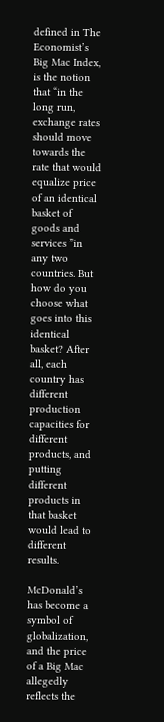defined in The Economist’s Big Mac Index, is the notion that “in the long run, exchange rates should move towards the rate that would equalize price of an identical basket of goods and services ”in any two countries. But how do you choose what goes into this identical basket? After all, each country has different production capacities for different products, and putting different products in that basket would lead to different results.

McDonald’s has become a symbol of globalization, and the price of a Big Mac allegedly reflects the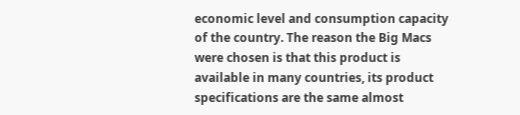economic level and consumption capacity of the country. The reason the Big Macs were chosen is that this product is available in many countries, its product specifications are the same almost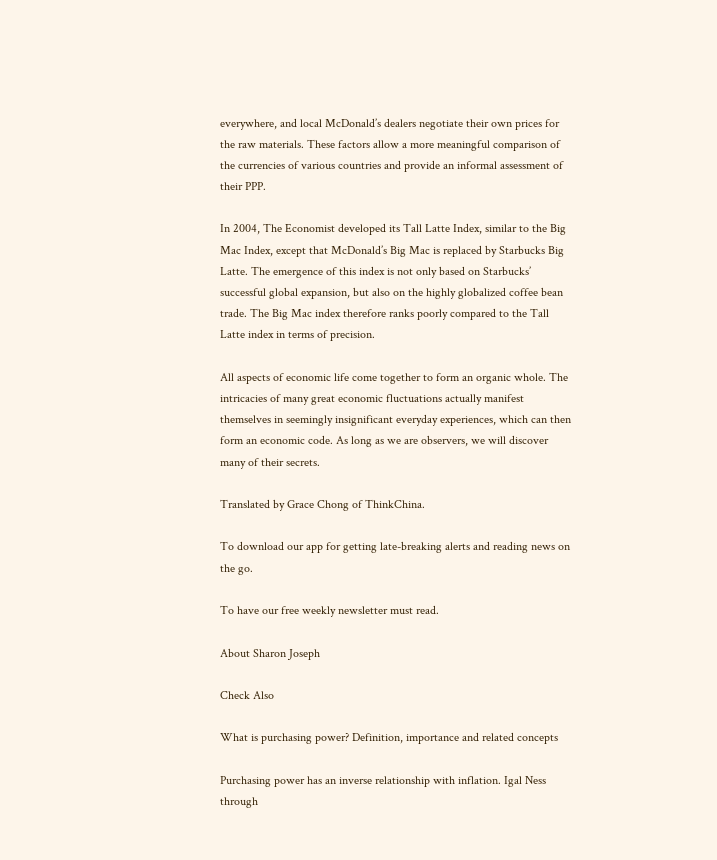everywhere, and local McDonald’s dealers negotiate their own prices for the raw materials. These factors allow a more meaningful comparison of the currencies of various countries and provide an informal assessment of their PPP.

In 2004, The Economist developed its Tall Latte Index, similar to the Big Mac Index, except that McDonald’s Big Mac is replaced by Starbucks Big Latte. The emergence of this index is not only based on Starbucks’ successful global expansion, but also on the highly globalized coffee bean trade. The Big Mac index therefore ranks poorly compared to the Tall Latte index in terms of precision.

All aspects of economic life come together to form an organic whole. The intricacies of many great economic fluctuations actually manifest themselves in seemingly insignificant everyday experiences, which can then form an economic code. As long as we are observers, we will discover many of their secrets.

Translated by Grace Chong of ThinkChina.

To download our app for getting late-breaking alerts and reading news on the go.

To have our free weekly newsletter must read.

About Sharon Joseph

Check Also

What is purchasing power? Definition, importance and related concepts

Purchasing power has an inverse relationship with inflation. Igal Ness through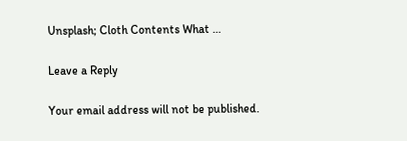Unsplash; Cloth Contents What …

Leave a Reply

Your email address will not be published.